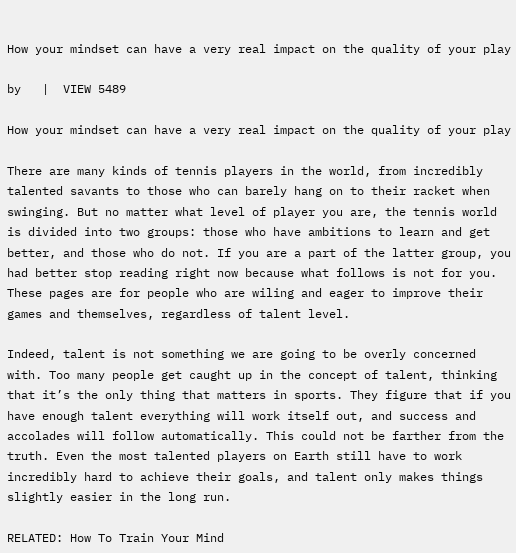How your mindset can have a very real impact on the quality of your play

by   |  VIEW 5489

How your mindset can have a very real impact on the quality of your play

There are many kinds of tennis players in the world, from incredibly talented savants to those who can barely hang on to their racket when swinging. But no matter what level of player you are, the tennis world is divided into two groups: those who have ambitions to learn and get better, and those who do not. If you are a part of the latter group, you had better stop reading right now because what follows is not for you. These pages are for people who are wiling and eager to improve their games and themselves, regardless of talent level.

Indeed, talent is not something we are going to be overly concerned with. Too many people get caught up in the concept of talent, thinking that it’s the only thing that matters in sports. They figure that if you have enough talent everything will work itself out, and success and accolades will follow automatically. This could not be farther from the truth. Even the most talented players on Earth still have to work incredibly hard to achieve their goals, and talent only makes things slightly easier in the long run.

RELATED: How To Train Your Mind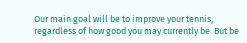Our main goal will be to improve your tennis, regardless of how good you may currently be. But be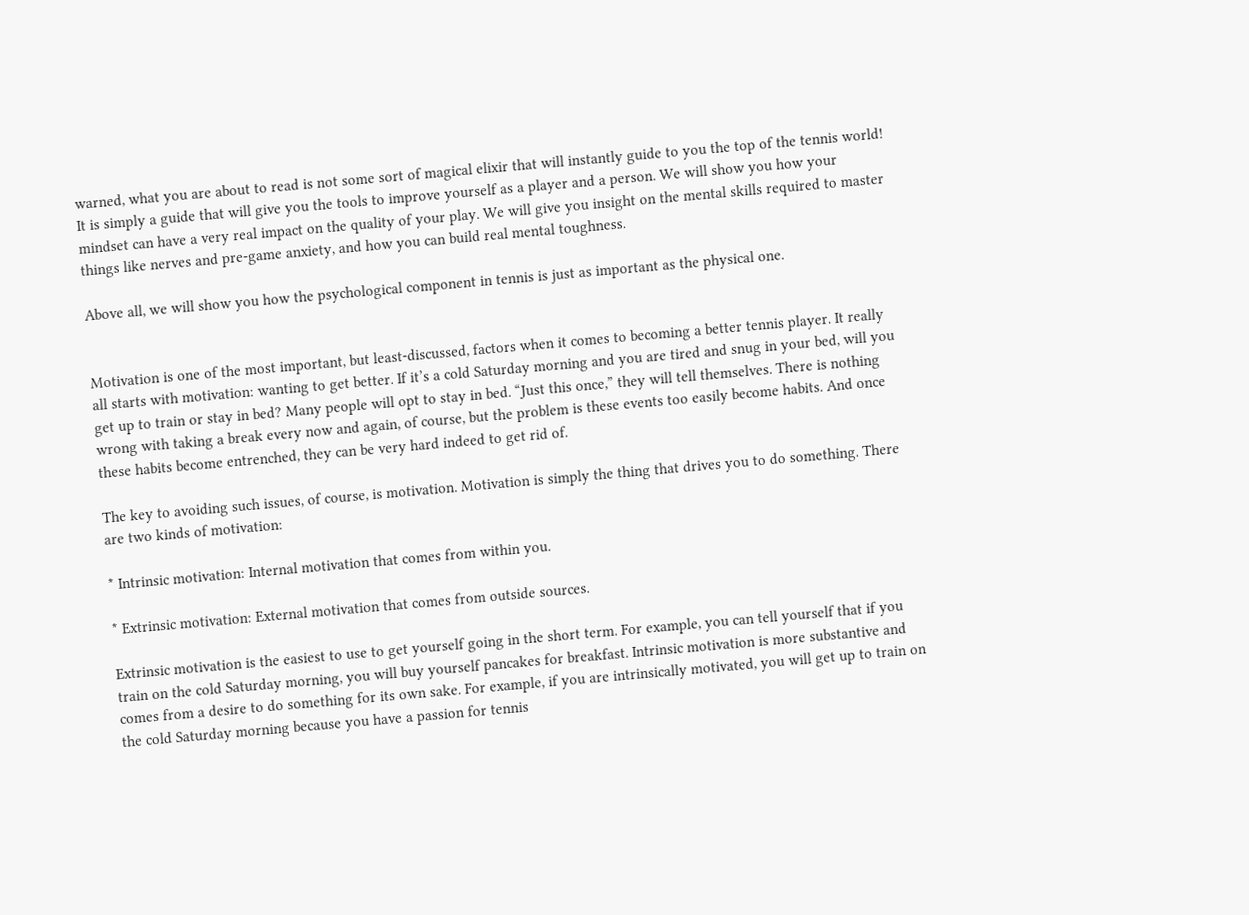warned, what you are about to read is not some sort of magical elixir that will instantly guide to you the top of the tennis world! It is simply a guide that will give you the tools to improve yourself as a player and a person. We will show you how your mindset can have a very real impact on the quality of your play. We will give you insight on the mental skills required to master things like nerves and pre-game anxiety, and how you can build real mental toughness.

Above all, we will show you how the psychological component in tennis is just as important as the physical one.


Motivation is one of the most important, but least-discussed, factors when it comes to becoming a better tennis player. It really all starts with motivation: wanting to get better. If it’s a cold Saturday morning and you are tired and snug in your bed, will you get up to train or stay in bed? Many people will opt to stay in bed. “Just this once,” they will tell themselves. There is nothing wrong with taking a break every now and again, of course, but the problem is these events too easily become habits. And once these habits become entrenched, they can be very hard indeed to get rid of.

The key to avoiding such issues, of course, is motivation. Motivation is simply the thing that drives you to do something. There are two kinds of motivation:

* Intrinsic motivation: Internal motivation that comes from within you.

* Extrinsic motivation: External motivation that comes from outside sources.

Extrinsic motivation is the easiest to use to get yourself going in the short term. For example, you can tell yourself that if you train on the cold Saturday morning, you will buy yourself pancakes for breakfast. Intrinsic motivation is more substantive and comes from a desire to do something for its own sake. For example, if you are intrinsically motivated, you will get up to train on the cold Saturday morning because you have a passion for tennis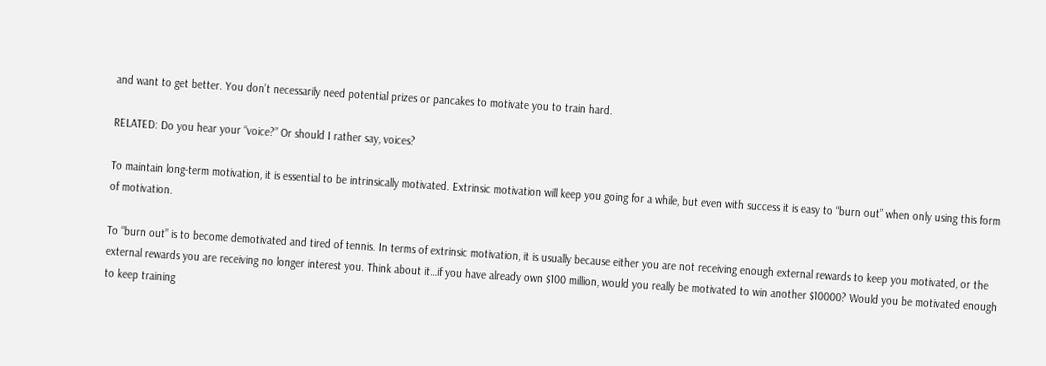and want to get better. You don’t necessarily need potential prizes or pancakes to motivate you to train hard.

RELATED: Do you hear your “voice?” Or should I rather say, voices?

To maintain long-term motivation, it is essential to be intrinsically motivated. Extrinsic motivation will keep you going for a while, but even with success it is easy to “burn out” when only using this form of motivation.

To “burn out” is to become demotivated and tired of tennis. In terms of extrinsic motivation, it is usually because either you are not receiving enough external rewards to keep you motivated, or the external rewards you are receiving no longer interest you. Think about it…if you have already own $100 million, would you really be motivated to win another $10000? Would you be motivated enough to keep training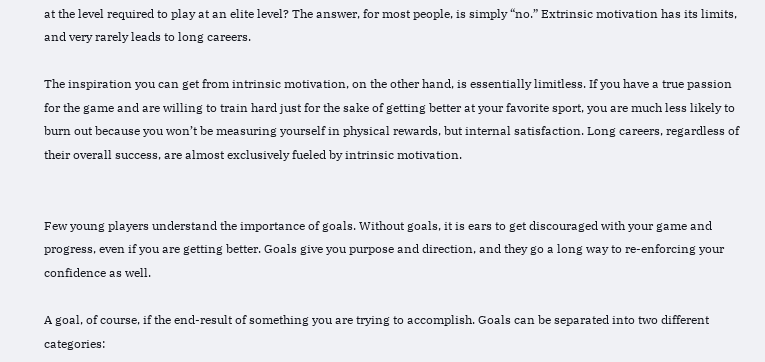at the level required to play at an elite level? The answer, for most people, is simply “no.” Extrinsic motivation has its limits, and very rarely leads to long careers.

The inspiration you can get from intrinsic motivation, on the other hand, is essentially limitless. If you have a true passion for the game and are willing to train hard just for the sake of getting better at your favorite sport, you are much less likely to burn out because you won’t be measuring yourself in physical rewards, but internal satisfaction. Long careers, regardless of their overall success, are almost exclusively fueled by intrinsic motivation.


Few young players understand the importance of goals. Without goals, it is ears to get discouraged with your game and progress, even if you are getting better. Goals give you purpose and direction, and they go a long way to re-enforcing your confidence as well.

A goal, of course, if the end-result of something you are trying to accomplish. Goals can be separated into two different categories: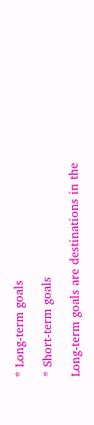* Long-term goals

* Short-term goals

Long-term goals are destinations in the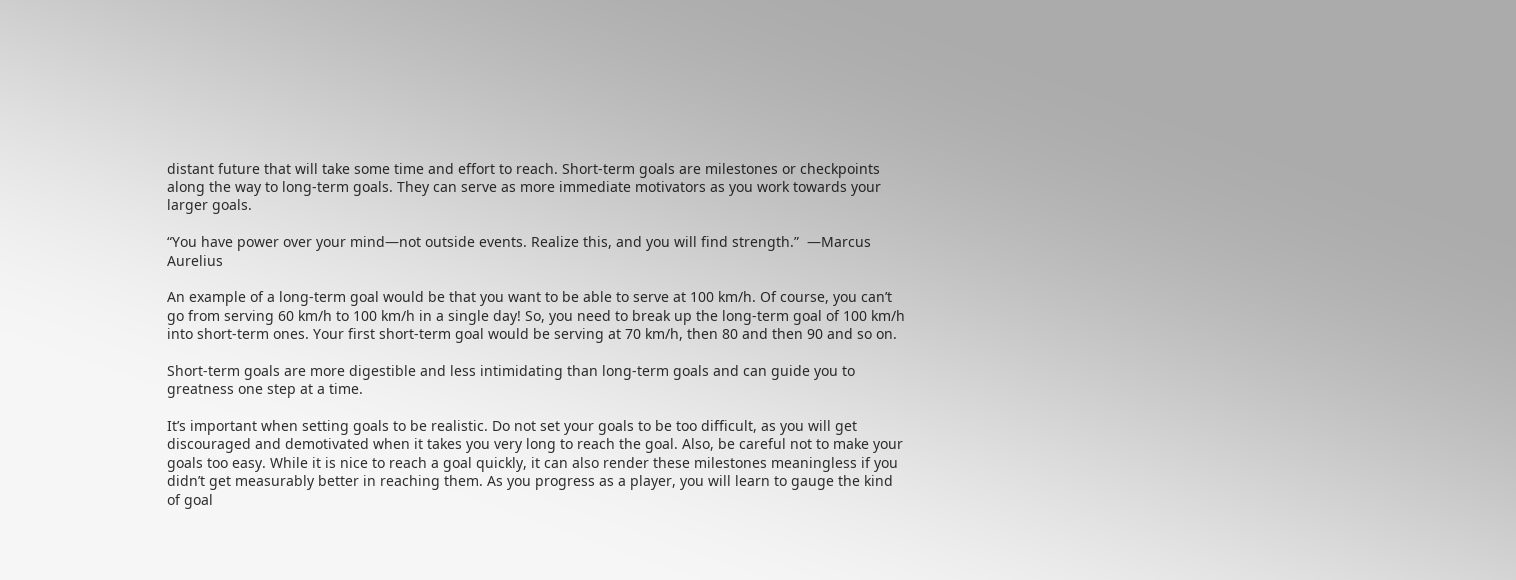distant future that will take some time and effort to reach. Short-term goals are milestones or checkpoints along the way to long-term goals. They can serve as more immediate motivators as you work towards your larger goals.

“You have power over your mind―not outside events. Realize this, and you will find strength.”  ―Marcus Aurelius

An example of a long-term goal would be that you want to be able to serve at 100 km/h. Of course, you can’t go from serving 60 km/h to 100 km/h in a single day! So, you need to break up the long-term goal of 100 km/h into short-term ones. Your first short-term goal would be serving at 70 km/h, then 80 and then 90 and so on.

Short-term goals are more digestible and less intimidating than long-term goals and can guide you to greatness one step at a time.

It’s important when setting goals to be realistic. Do not set your goals to be too difficult, as you will get discouraged and demotivated when it takes you very long to reach the goal. Also, be careful not to make your goals too easy. While it is nice to reach a goal quickly, it can also render these milestones meaningless if you didn’t get measurably better in reaching them. As you progress as a player, you will learn to gauge the kind of goal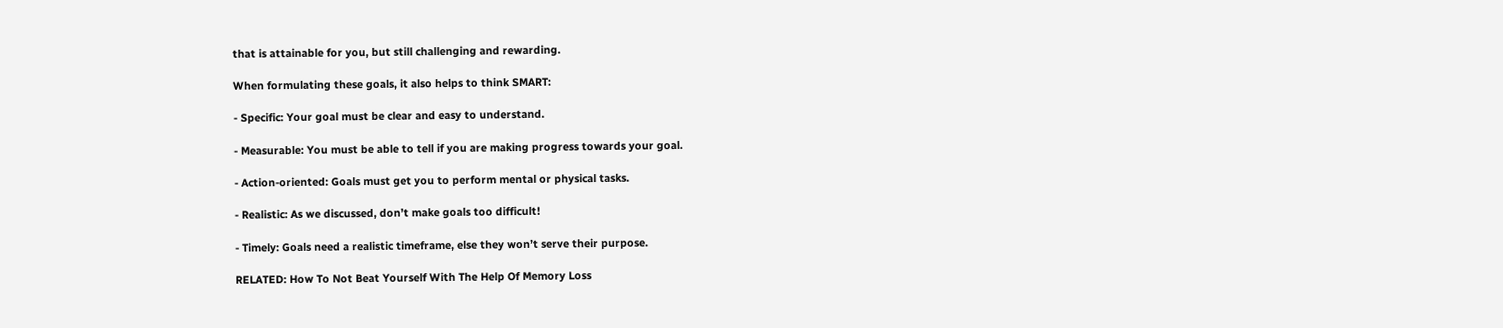that is attainable for you, but still challenging and rewarding.

When formulating these goals, it also helps to think SMART:

- Specific: Your goal must be clear and easy to understand.

- Measurable: You must be able to tell if you are making progress towards your goal.

- Action-oriented: Goals must get you to perform mental or physical tasks.

- Realistic: As we discussed, don’t make goals too difficult!

- Timely: Goals need a realistic timeframe, else they won’t serve their purpose.

RELATED: How To Not Beat Yourself With The Help Of Memory Loss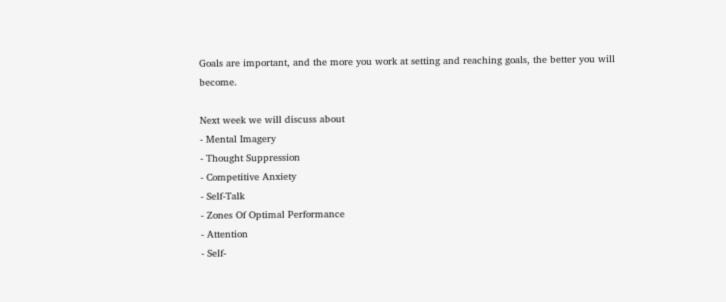Goals are important, and the more you work at setting and reaching goals, the better you will become.

Next week we will discuss about
- Mental Imagery
- Thought Suppression
- Competitive Anxiety
- Self-Talk
- Zones Of Optimal Performance
- Attention
- Self-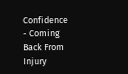Confidence
- Coming Back From Injury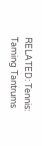RELATED: Tennis: Taming Tantrums